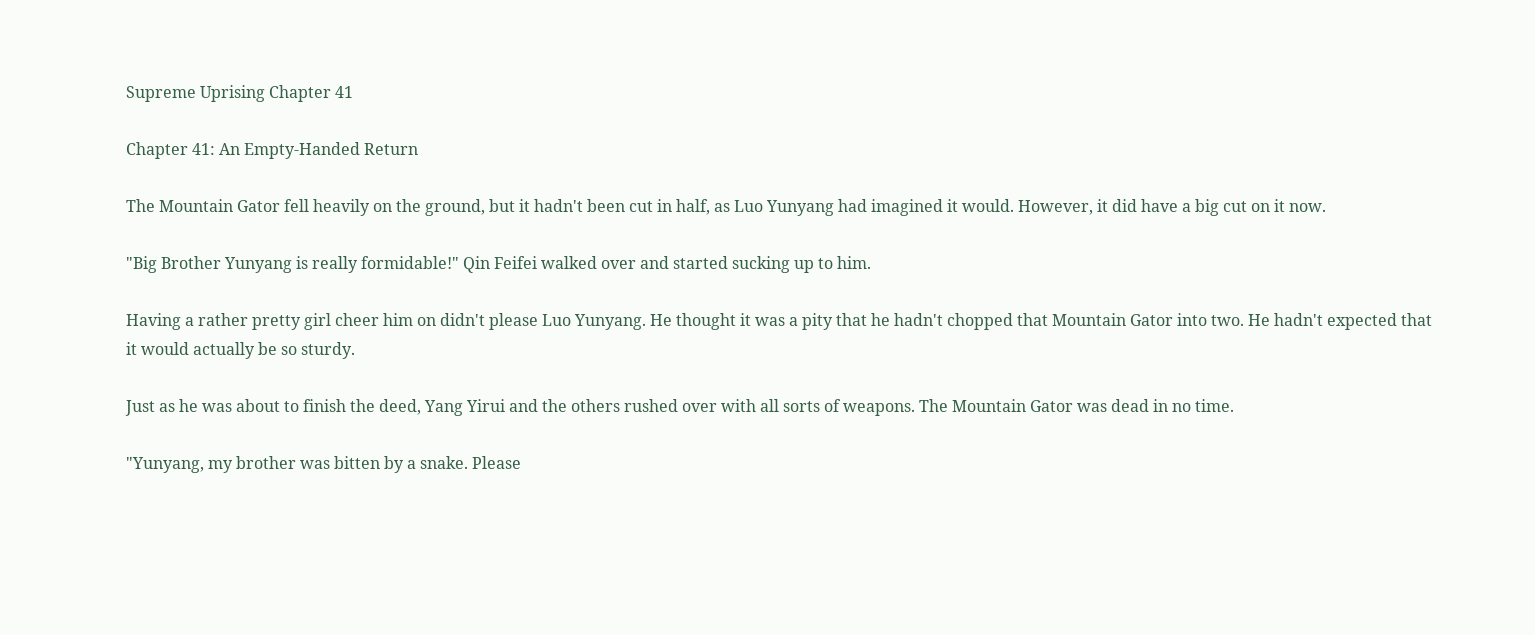Supreme Uprising Chapter 41

Chapter 41: An Empty-Handed Return

The Mountain Gator fell heavily on the ground, but it hadn't been cut in half, as Luo Yunyang had imagined it would. However, it did have a big cut on it now.

"Big Brother Yunyang is really formidable!" Qin Feifei walked over and started sucking up to him.

Having a rather pretty girl cheer him on didn't please Luo Yunyang. He thought it was a pity that he hadn't chopped that Mountain Gator into two. He hadn't expected that it would actually be so sturdy.

Just as he was about to finish the deed, Yang Yirui and the others rushed over with all sorts of weapons. The Mountain Gator was dead in no time.

"Yunyang, my brother was bitten by a snake. Please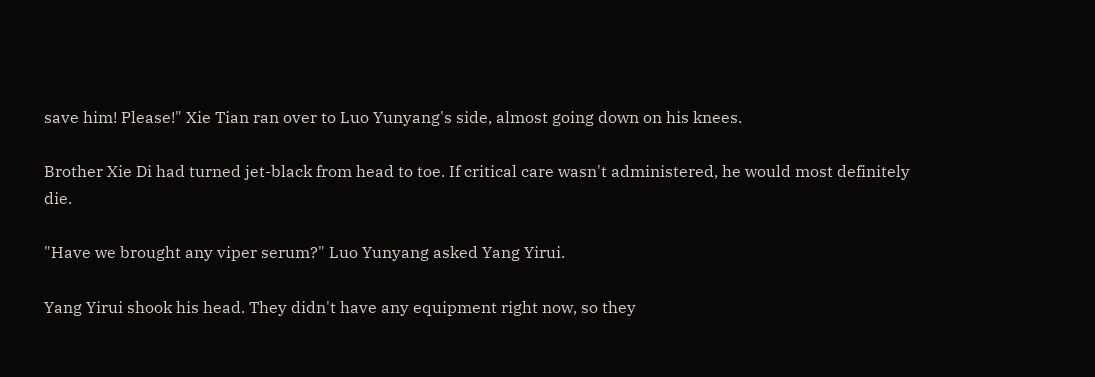save him! Please!" Xie Tian ran over to Luo Yunyang's side, almost going down on his knees.

Brother Xie Di had turned jet-black from head to toe. If critical care wasn't administered, he would most definitely die.

"Have we brought any viper serum?" Luo Yunyang asked Yang Yirui.

Yang Yirui shook his head. They didn't have any equipment right now, so they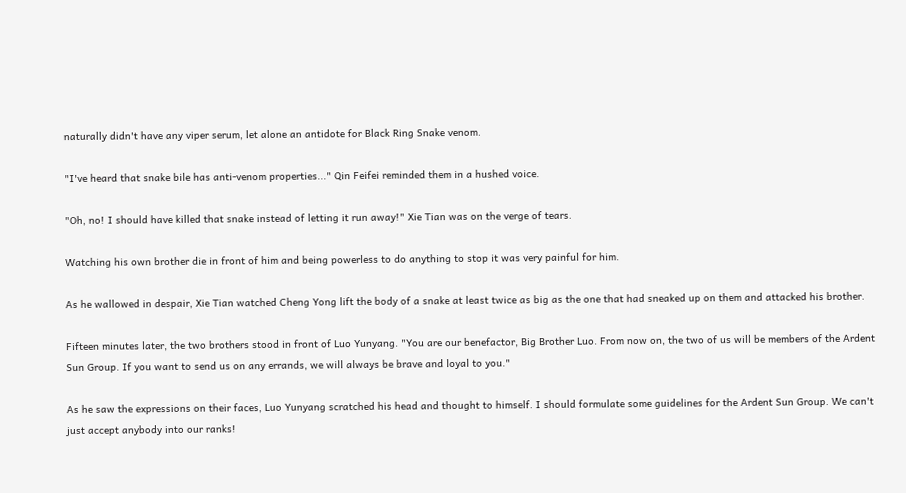naturally didn't have any viper serum, let alone an antidote for Black Ring Snake venom.

"I've heard that snake bile has anti-venom properties..." Qin Feifei reminded them in a hushed voice.

"Oh, no! I should have killed that snake instead of letting it run away!" Xie Tian was on the verge of tears.

Watching his own brother die in front of him and being powerless to do anything to stop it was very painful for him.

As he wallowed in despair, Xie Tian watched Cheng Yong lift the body of a snake at least twice as big as the one that had sneaked up on them and attacked his brother.

Fifteen minutes later, the two brothers stood in front of Luo Yunyang. "You are our benefactor, Big Brother Luo. From now on, the two of us will be members of the Ardent Sun Group. If you want to send us on any errands, we will always be brave and loyal to you."

As he saw the expressions on their faces, Luo Yunyang scratched his head and thought to himself. I should formulate some guidelines for the Ardent Sun Group. We can't just accept anybody into our ranks!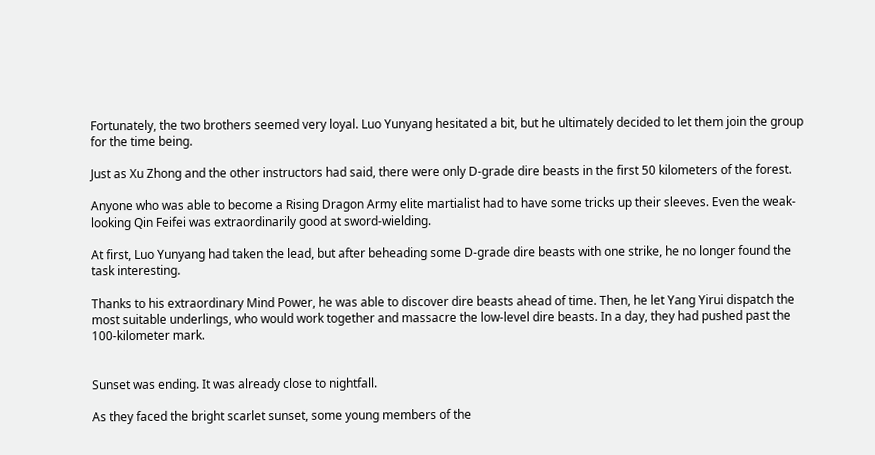Fortunately, the two brothers seemed very loyal. Luo Yunyang hesitated a bit, but he ultimately decided to let them join the group for the time being.

Just as Xu Zhong and the other instructors had said, there were only D-grade dire beasts in the first 50 kilometers of the forest.

Anyone who was able to become a Rising Dragon Army elite martialist had to have some tricks up their sleeves. Even the weak-looking Qin Feifei was extraordinarily good at sword-wielding.

At first, Luo Yunyang had taken the lead, but after beheading some D-grade dire beasts with one strike, he no longer found the task interesting.

Thanks to his extraordinary Mind Power, he was able to discover dire beasts ahead of time. Then, he let Yang Yirui dispatch the most suitable underlings, who would work together and massacre the low-level dire beasts. In a day, they had pushed past the 100-kilometer mark.


Sunset was ending. It was already close to nightfall.

As they faced the bright scarlet sunset, some young members of the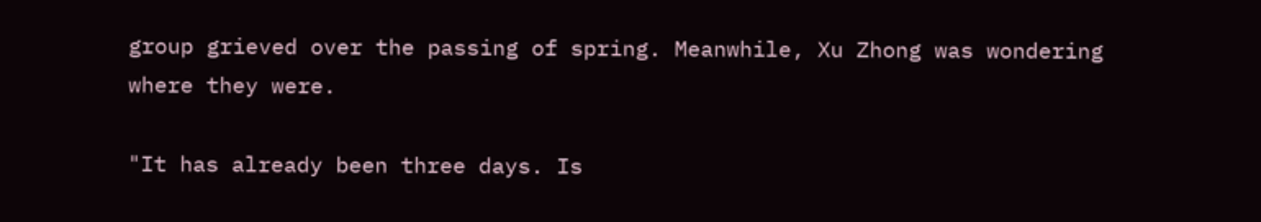group grieved over the passing of spring. Meanwhile, Xu Zhong was wondering where they were.

"It has already been three days. Is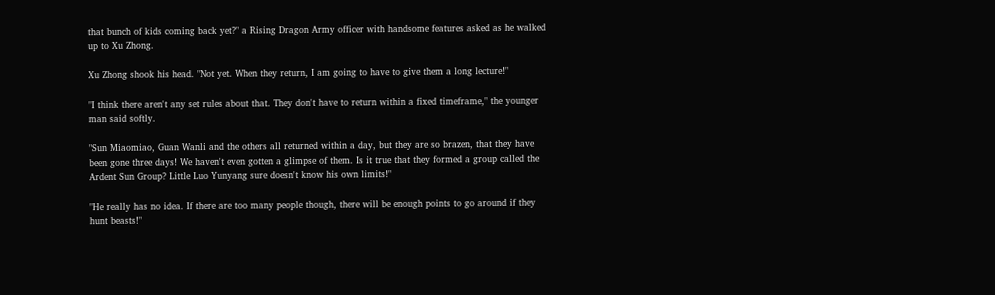that bunch of kids coming back yet?" a Rising Dragon Army officer with handsome features asked as he walked up to Xu Zhong.

Xu Zhong shook his head. "Not yet. When they return, I am going to have to give them a long lecture!"

"I think there aren't any set rules about that. They don't have to return within a fixed timeframe," the younger man said softly.

"Sun Miaomiao, Guan Wanli and the others all returned within a day, but they are so brazen, that they have been gone three days! We haven't even gotten a glimpse of them. Is it true that they formed a group called the Ardent Sun Group? Little Luo Yunyang sure doesn't know his own limits!"

"He really has no idea. If there are too many people though, there will be enough points to go around if they hunt beasts!"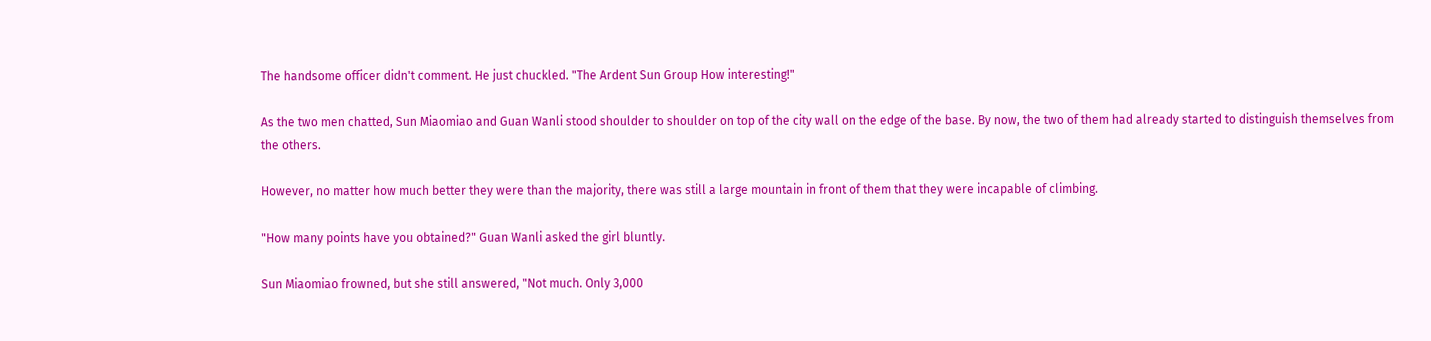The handsome officer didn't comment. He just chuckled. "The Ardent Sun Group How interesting!"

As the two men chatted, Sun Miaomiao and Guan Wanli stood shoulder to shoulder on top of the city wall on the edge of the base. By now, the two of them had already started to distinguish themselves from the others.

However, no matter how much better they were than the majority, there was still a large mountain in front of them that they were incapable of climbing.

"How many points have you obtained?" Guan Wanli asked the girl bluntly.

Sun Miaomiao frowned, but she still answered, "Not much. Only 3,000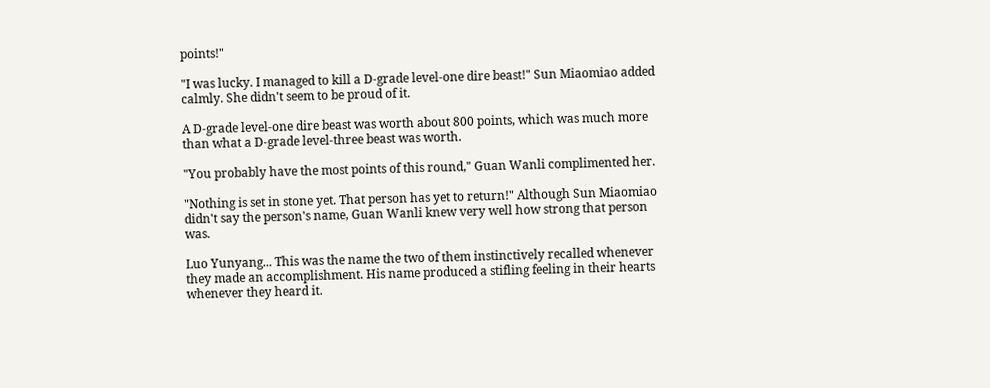points!"

"I was lucky. I managed to kill a D-grade level-one dire beast!" Sun Miaomiao added calmly. She didn't seem to be proud of it.

A D-grade level-one dire beast was worth about 800 points, which was much more than what a D-grade level-three beast was worth.

"You probably have the most points of this round," Guan Wanli complimented her.

"Nothing is set in stone yet. That person has yet to return!" Although Sun Miaomiao didn't say the person's name, Guan Wanli knew very well how strong that person was.

Luo Yunyang... This was the name the two of them instinctively recalled whenever they made an accomplishment. His name produced a stifling feeling in their hearts whenever they heard it.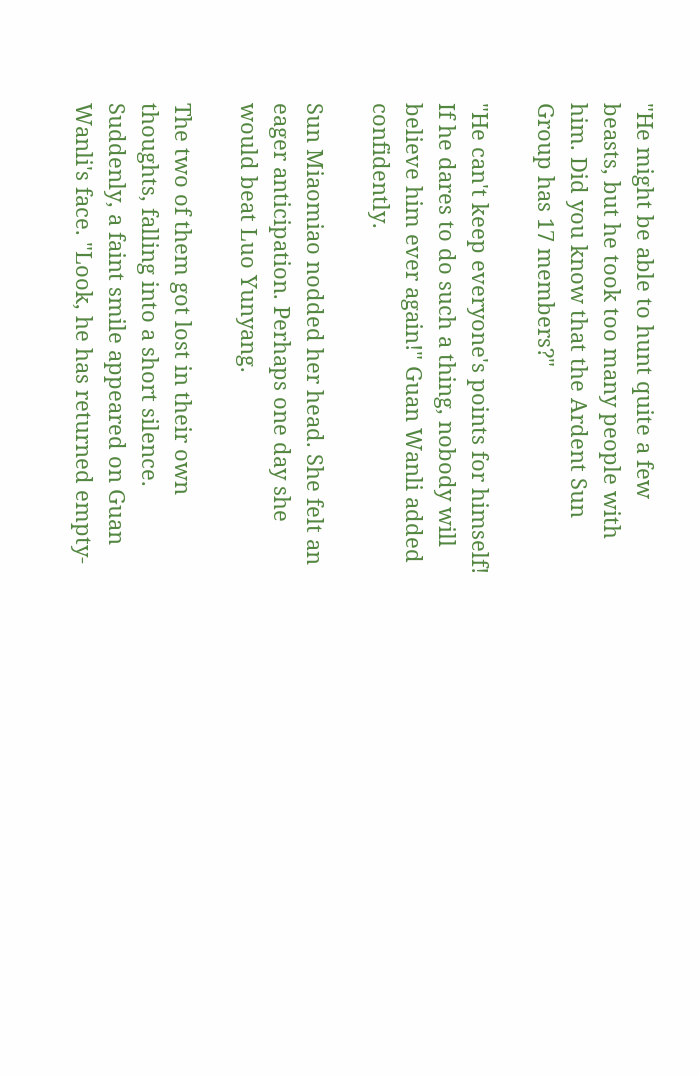"He might be able to hunt quite a few beasts, but he took too many people with him. Did you know that the Ardent Sun Group has 17 members?"

"He can't keep everyone's points for himself! If he dares to do such a thing, nobody will believe him ever again!" Guan Wanli added confidently.

Sun Miaomiao nodded her head. She felt an eager anticipation. Perhaps one day she would beat Luo Yunyang.

The two of them got lost in their own thoughts, falling into a short silence. Suddenly, a faint smile appeared on Guan Wanli's face. "Look, he has returned empty-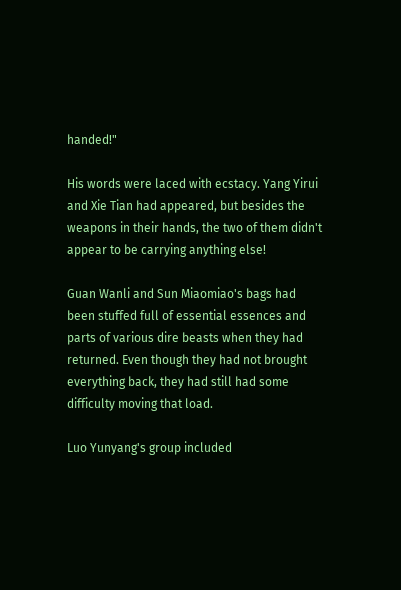handed!"

His words were laced with ecstacy. Yang Yirui and Xie Tian had appeared, but besides the weapons in their hands, the two of them didn't appear to be carrying anything else!

Guan Wanli and Sun Miaomiao's bags had been stuffed full of essential essences and parts of various dire beasts when they had returned. Even though they had not brought everything back, they had still had some difficulty moving that load.

Luo Yunyang's group included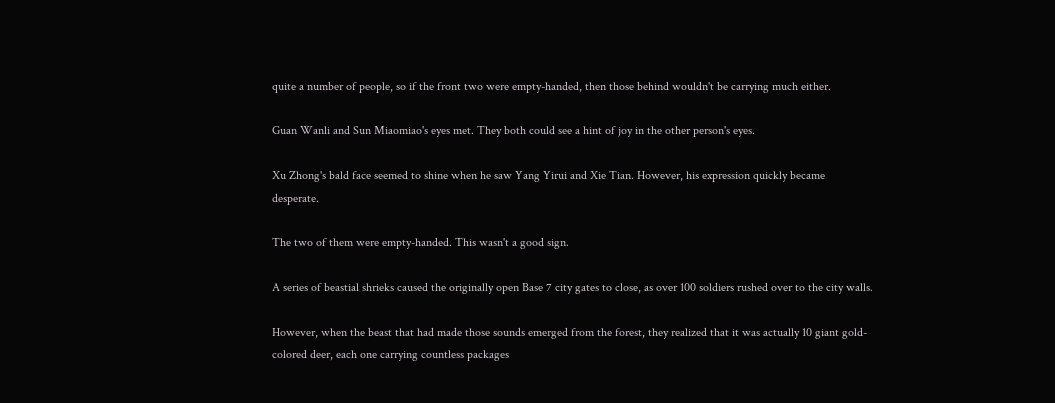quite a number of people, so if the front two were empty-handed, then those behind wouldn't be carrying much either.

Guan Wanli and Sun Miaomiao's eyes met. They both could see a hint of joy in the other person's eyes.

Xu Zhong's bald face seemed to shine when he saw Yang Yirui and Xie Tian. However, his expression quickly became desperate.

The two of them were empty-handed. This wasn't a good sign.

A series of beastial shrieks caused the originally open Base 7 city gates to close, as over 100 soldiers rushed over to the city walls.

However, when the beast that had made those sounds emerged from the forest, they realized that it was actually 10 giant gold-colored deer, each one carrying countless packages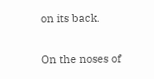on its back.

On the noses of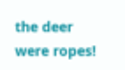the deer were ropes!